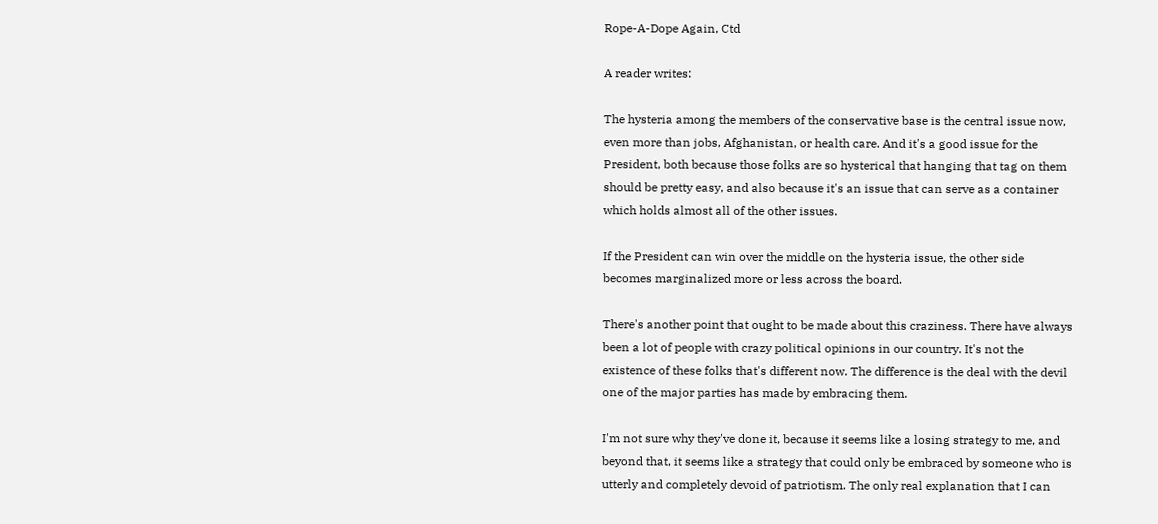Rope-A-Dope Again, Ctd

A reader writes:

The hysteria among the members of the conservative base is the central issue now, even more than jobs, Afghanistan, or health care. And it's a good issue for the President, both because those folks are so hysterical that hanging that tag on them should be pretty easy, and also because it's an issue that can serve as a container which holds almost all of the other issues.

If the President can win over the middle on the hysteria issue, the other side becomes marginalized more or less across the board.

There's another point that ought to be made about this craziness. There have always been a lot of people with crazy political opinions in our country. It's not the existence of these folks that's different now. The difference is the deal with the devil one of the major parties has made by embracing them.

I'm not sure why they've done it, because it seems like a losing strategy to me, and beyond that, it seems like a strategy that could only be embraced by someone who is utterly and completely devoid of patriotism. The only real explanation that I can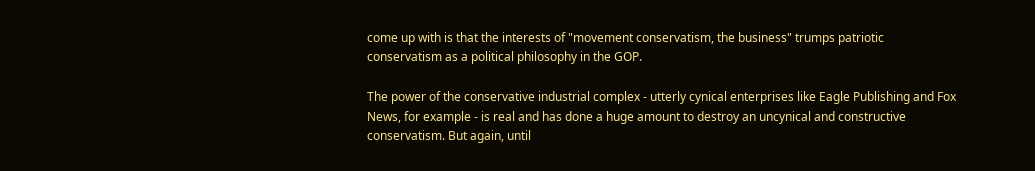come up with is that the interests of "movement conservatism, the business" trumps patriotic conservatism as a political philosophy in the GOP.

The power of the conservative industrial complex - utterly cynical enterprises like Eagle Publishing and Fox News, for example - is real and has done a huge amount to destroy an uncynical and constructive conservatism. But again, until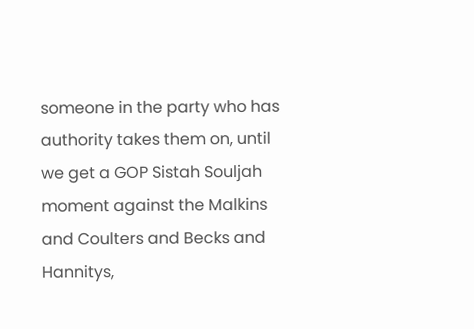someone in the party who has authority takes them on, until we get a GOP Sistah Souljah moment against the Malkins and Coulters and Becks and Hannitys,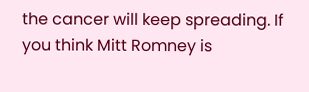the cancer will keep spreading. If you think Mitt Romney is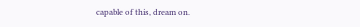capable of this, dream on.